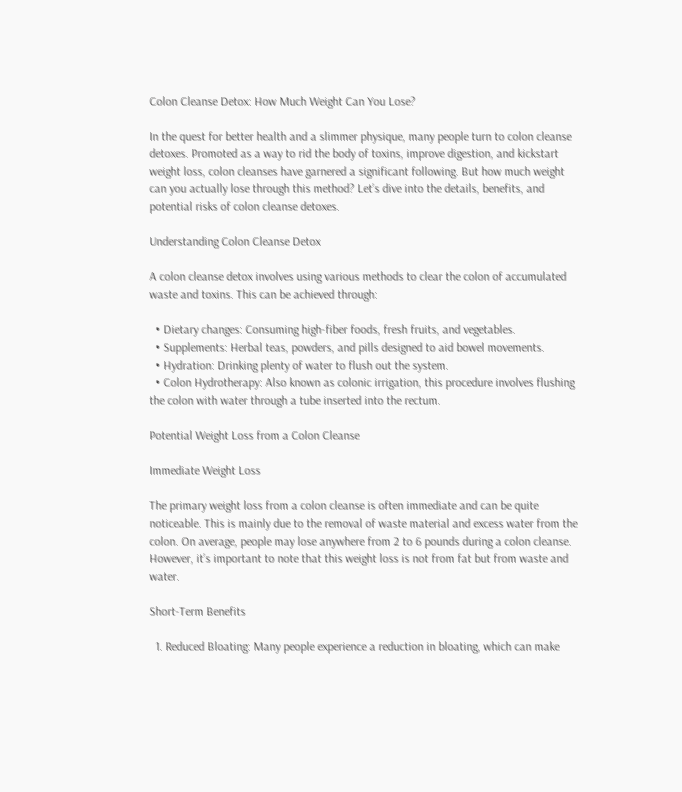Colon Cleanse Detox: How Much Weight Can You Lose?

In the quest for better health and a slimmer physique, many people turn to colon cleanse detoxes. Promoted as a way to rid the body of toxins, improve digestion, and kickstart weight loss, colon cleanses have garnered a significant following. But how much weight can you actually lose through this method? Let’s dive into the details, benefits, and potential risks of colon cleanse detoxes.

Understanding Colon Cleanse Detox

A colon cleanse detox involves using various methods to clear the colon of accumulated waste and toxins. This can be achieved through:

  • Dietary changes: Consuming high-fiber foods, fresh fruits, and vegetables.
  • Supplements: Herbal teas, powders, and pills designed to aid bowel movements.
  • Hydration: Drinking plenty of water to flush out the system.
  • Colon Hydrotherapy: Also known as colonic irrigation, this procedure involves flushing the colon with water through a tube inserted into the rectum.

Potential Weight Loss from a Colon Cleanse

Immediate Weight Loss

The primary weight loss from a colon cleanse is often immediate and can be quite noticeable. This is mainly due to the removal of waste material and excess water from the colon. On average, people may lose anywhere from 2 to 6 pounds during a colon cleanse. However, it’s important to note that this weight loss is not from fat but from waste and water.

Short-Term Benefits

  1. Reduced Bloating: Many people experience a reduction in bloating, which can make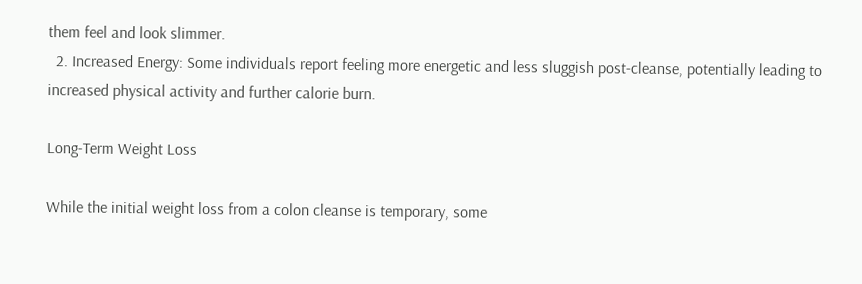them feel and look slimmer.
  2. Increased Energy: Some individuals report feeling more energetic and less sluggish post-cleanse, potentially leading to increased physical activity and further calorie burn.

Long-Term Weight Loss

While the initial weight loss from a colon cleanse is temporary, some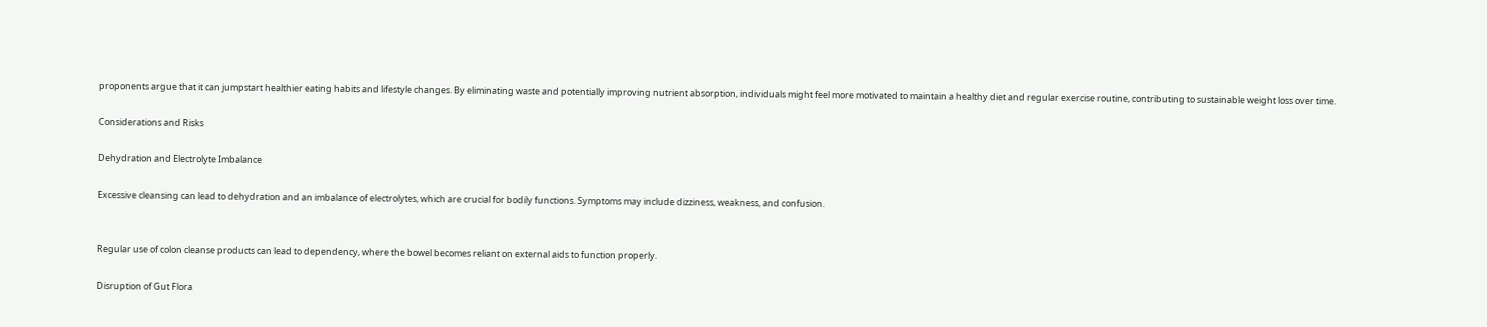proponents argue that it can jumpstart healthier eating habits and lifestyle changes. By eliminating waste and potentially improving nutrient absorption, individuals might feel more motivated to maintain a healthy diet and regular exercise routine, contributing to sustainable weight loss over time.

Considerations and Risks

Dehydration and Electrolyte Imbalance

Excessive cleansing can lead to dehydration and an imbalance of electrolytes, which are crucial for bodily functions. Symptoms may include dizziness, weakness, and confusion.


Regular use of colon cleanse products can lead to dependency, where the bowel becomes reliant on external aids to function properly.

Disruption of Gut Flora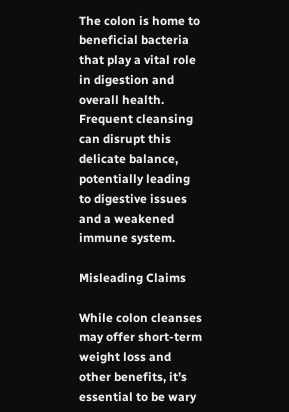The colon is home to beneficial bacteria that play a vital role in digestion and overall health. Frequent cleansing can disrupt this delicate balance, potentially leading to digestive issues and a weakened immune system.

Misleading Claims

While colon cleanses may offer short-term weight loss and other benefits, it’s essential to be wary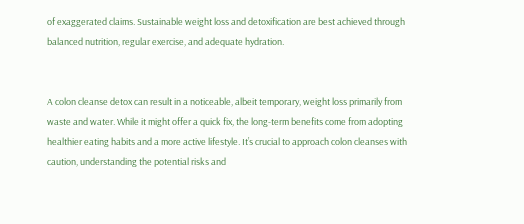of exaggerated claims. Sustainable weight loss and detoxification are best achieved through balanced nutrition, regular exercise, and adequate hydration.


A colon cleanse detox can result in a noticeable, albeit temporary, weight loss primarily from waste and water. While it might offer a quick fix, the long-term benefits come from adopting healthier eating habits and a more active lifestyle. It’s crucial to approach colon cleanses with caution, understanding the potential risks and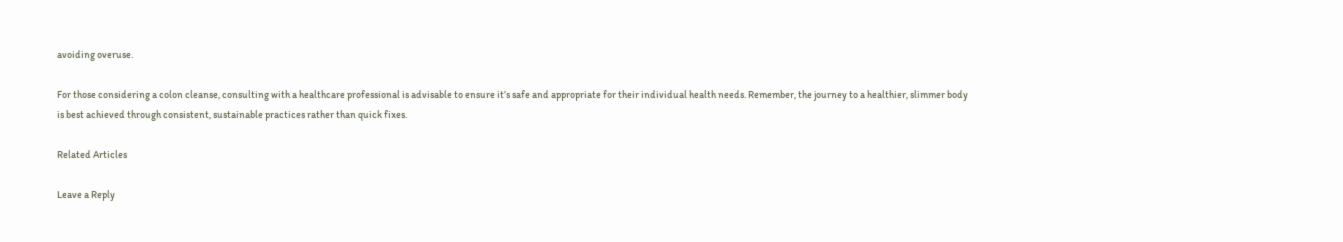avoiding overuse.

For those considering a colon cleanse, consulting with a healthcare professional is advisable to ensure it’s safe and appropriate for their individual health needs. Remember, the journey to a healthier, slimmer body is best achieved through consistent, sustainable practices rather than quick fixes.

Related Articles

Leave a Reply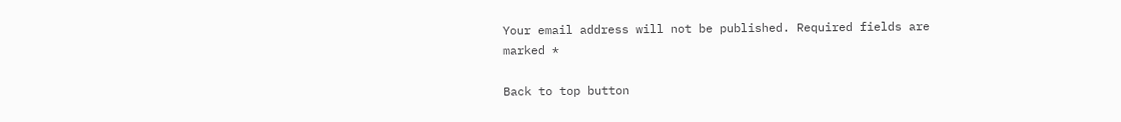Your email address will not be published. Required fields are marked *

Back to top button